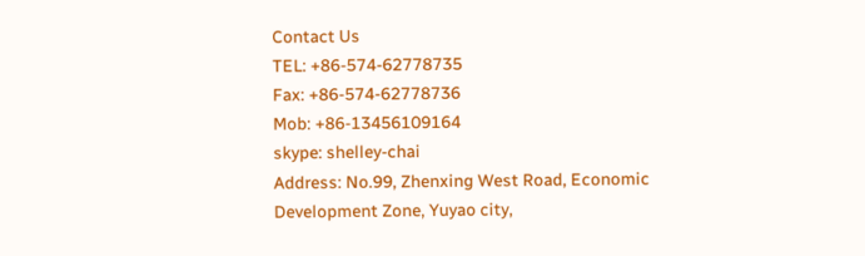Contact Us
TEL: +86-574-62778735
Fax: +86-574-62778736
Mob: +86-13456109164
skype: shelley-chai
Address: No.99, Zhenxing West Road, Economic Development Zone, Yuyao city,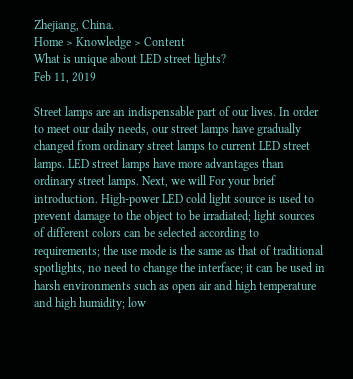Zhejiang, China.
Home > Knowledge > Content
What is unique about LED street lights?
Feb 11, 2019

Street lamps are an indispensable part of our lives. In order to meet our daily needs, our street lamps have gradually changed from ordinary street lamps to current LED street lamps. LED street lamps have more advantages than ordinary street lamps. Next, we will For your brief introduction. High-power LED cold light source is used to prevent damage to the object to be irradiated; light sources of different colors can be selected according to requirements; the use mode is the same as that of traditional spotlights, no need to change the interface; it can be used in harsh environments such as open air and high temperature and high humidity; low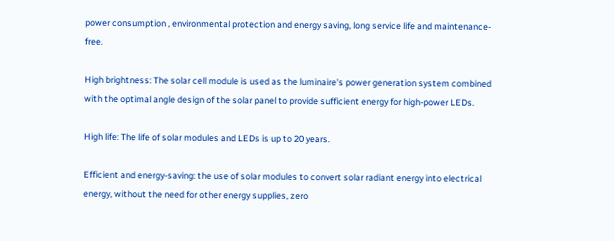power consumption , environmental protection and energy saving, long service life and maintenance-free.

High brightness: The solar cell module is used as the luminaire's power generation system combined with the optimal angle design of the solar panel to provide sufficient energy for high-power LEDs.

High life: The life of solar modules and LEDs is up to 20 years.

Efficient and energy-saving: the use of solar modules to convert solar radiant energy into electrical energy, without the need for other energy supplies, zero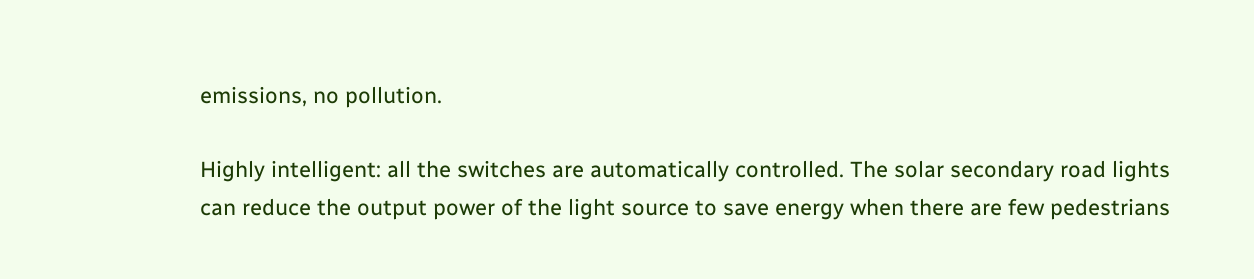emissions, no pollution.

Highly intelligent: all the switches are automatically controlled. The solar secondary road lights can reduce the output power of the light source to save energy when there are few pedestrians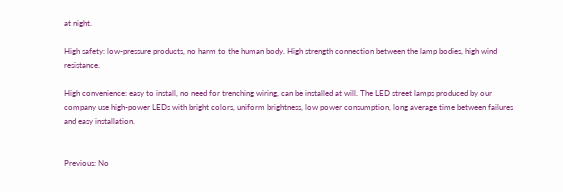at night.

High safety: low-pressure products, no harm to the human body. High strength connection between the lamp bodies, high wind resistance.

High convenience: easy to install, no need for trenching wiring, can be installed at will. The LED street lamps produced by our company use high-power LEDs with bright colors, uniform brightness, low power consumption, long average time between failures and easy installation.


Previous: No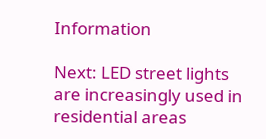Information

Next: LED street lights are increasingly used in residential areas